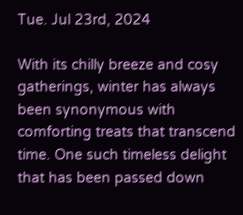Tue. Jul 23rd, 2024

With its chilly breeze and cosy gatherings, winter has always been synonymous with comforting treats that transcend time. One such timeless delight that has been passed down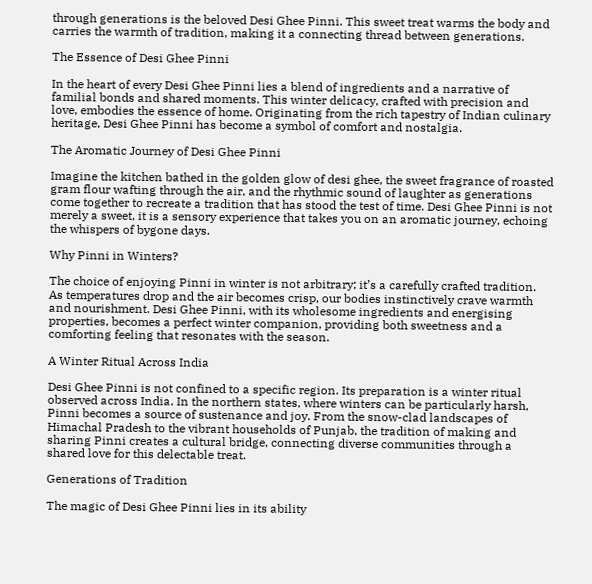through generations is the beloved Desi Ghee Pinni. This sweet treat warms the body and carries the warmth of tradition, making it a connecting thread between generations.

The Essence of Desi Ghee Pinni

In the heart of every Desi Ghee Pinni lies a blend of ingredients and a narrative of familial bonds and shared moments. This winter delicacy, crafted with precision and love, embodies the essence of home. Originating from the rich tapestry of Indian culinary heritage, Desi Ghee Pinni has become a symbol of comfort and nostalgia.

The Aromatic Journey of Desi Ghee Pinni

Imagine the kitchen bathed in the golden glow of desi ghee, the sweet fragrance of roasted gram flour wafting through the air, and the rhythmic sound of laughter as generations come together to recreate a tradition that has stood the test of time. Desi Ghee Pinni is not merely a sweet, it is a sensory experience that takes you on an aromatic journey, echoing the whispers of bygone days.

Why Pinni in Winters?

The choice of enjoying Pinni in winter is not arbitrary; it’s a carefully crafted tradition. As temperatures drop and the air becomes crisp, our bodies instinctively crave warmth and nourishment. Desi Ghee Pinni, with its wholesome ingredients and energising properties, becomes a perfect winter companion, providing both sweetness and a comforting feeling that resonates with the season.

A Winter Ritual Across India

Desi Ghee Pinni is not confined to a specific region. Its preparation is a winter ritual observed across India. In the northern states, where winters can be particularly harsh, Pinni becomes a source of sustenance and joy. From the snow-clad landscapes of Himachal Pradesh to the vibrant households of Punjab, the tradition of making and sharing Pinni creates a cultural bridge, connecting diverse communities through a shared love for this delectable treat.

Generations of Tradition

The magic of Desi Ghee Pinni lies in its ability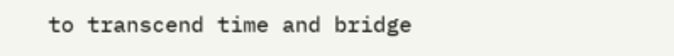to transcend time and bridge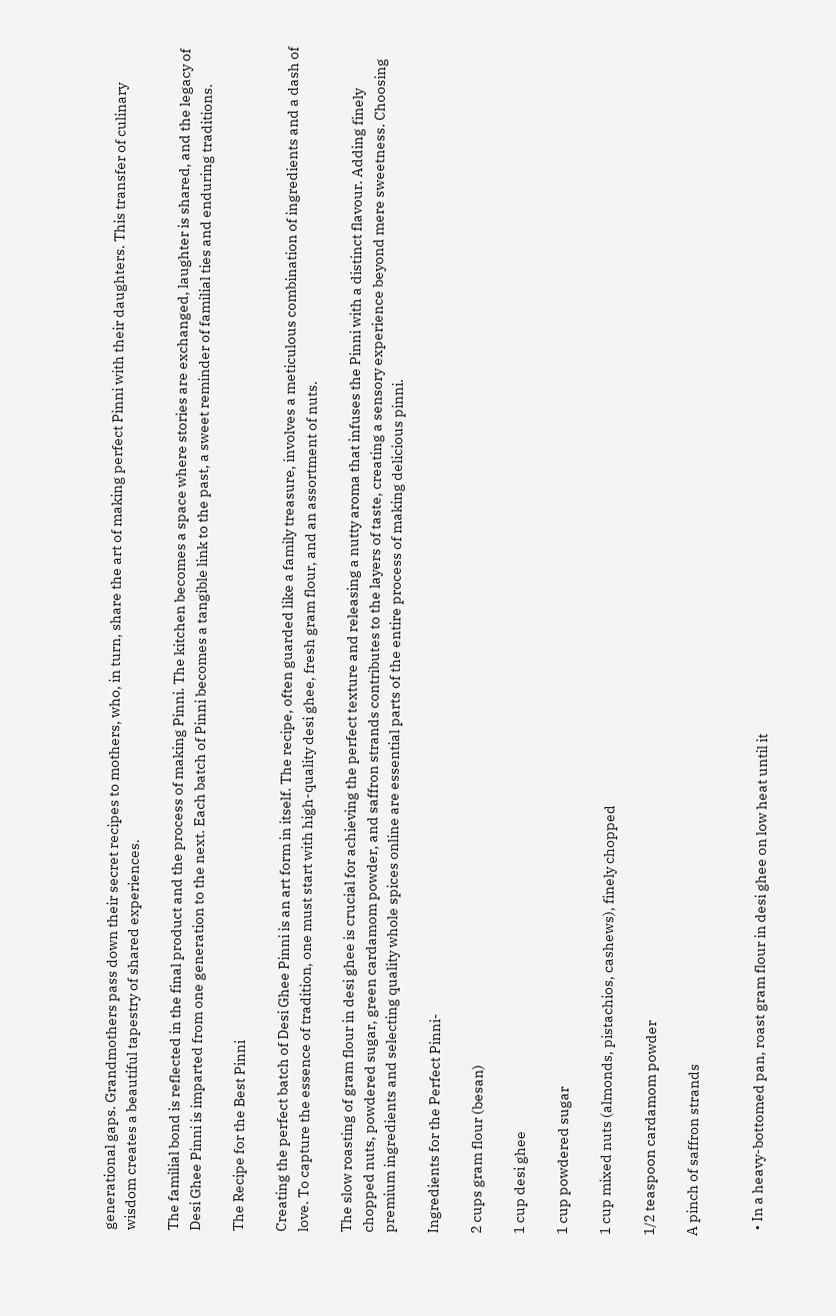generational gaps. Grandmothers pass down their secret recipes to mothers, who, in turn, share the art of making perfect Pinni with their daughters. This transfer of culinary wisdom creates a beautiful tapestry of shared experiences.

The familial bond is reflected in the final product and the process of making Pinni. The kitchen becomes a space where stories are exchanged, laughter is shared, and the legacy of Desi Ghee Pinni is imparted from one generation to the next. Each batch of Pinni becomes a tangible link to the past, a sweet reminder of familial ties and enduring traditions.

The Recipe for the Best Pinni

Creating the perfect batch of Desi Ghee Pinni is an art form in itself. The recipe, often guarded like a family treasure, involves a meticulous combination of ingredients and a dash of love. To capture the essence of tradition, one must start with high-quality desi ghee, fresh gram flour, and an assortment of nuts.

The slow roasting of gram flour in desi ghee is crucial for achieving the perfect texture and releasing a nutty aroma that infuses the Pinni with a distinct flavour. Adding finely chopped nuts, powdered sugar, green cardamom powder, and saffron strands contributes to the layers of taste, creating a sensory experience beyond mere sweetness. Choosing premium ingredients and selecting quality whole spices online are essential parts of the entire process of making delicious pinni.

Ingredients for the Perfect Pinni-

2 cups gram flour (besan)

1 cup desi ghee

1 cup powdered sugar

1 cup mixed nuts (almonds, pistachios, cashews), finely chopped

1/2 teaspoon cardamom powder

A pinch of saffron strands


  • In a heavy-bottomed pan, roast gram flour in desi ghee on low heat until it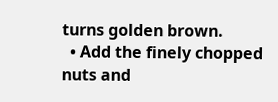turns golden brown.
  • Add the finely chopped nuts and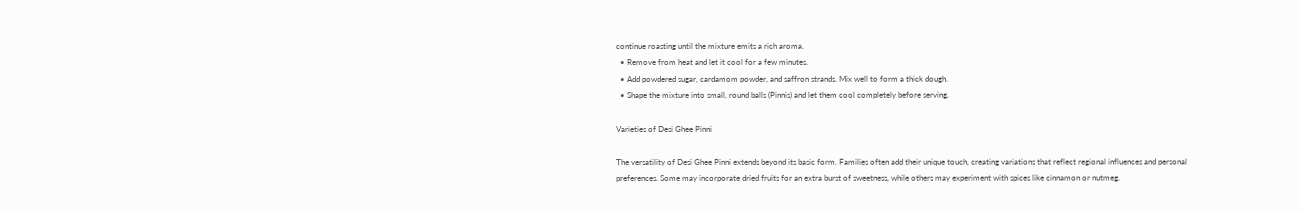continue roasting until the mixture emits a rich aroma.
  • Remove from heat and let it cool for a few minutes.
  • Add powdered sugar, cardamom powder, and saffron strands. Mix well to form a thick dough.
  • Shape the mixture into small, round balls (Pinnis) and let them cool completely before serving.

Varieties of Desi Ghee Pinni

The versatility of Desi Ghee Pinni extends beyond its basic form. Families often add their unique touch, creating variations that reflect regional influences and personal preferences. Some may incorporate dried fruits for an extra burst of sweetness, while others may experiment with spices like cinnamon or nutmeg.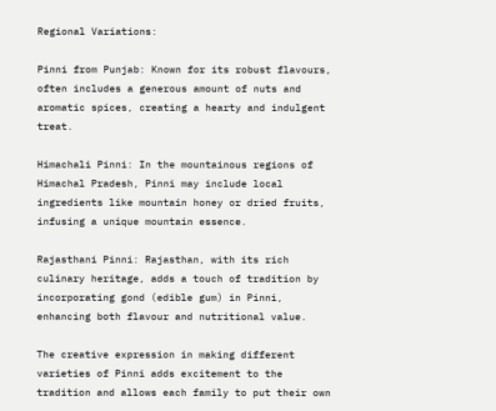Regional Variations:

Pinni from Punjab: Known for its robust flavours, often includes a generous amount of nuts and aromatic spices, creating a hearty and indulgent treat.

Himachali Pinni: In the mountainous regions of Himachal Pradesh, Pinni may include local ingredients like mountain honey or dried fruits, infusing a unique mountain essence.

Rajasthani Pinni: Rajasthan, with its rich culinary heritage, adds a touch of tradition by incorporating gond (edible gum) in Pinni, enhancing both flavour and nutritional value.

The creative expression in making different varieties of Pinni adds excitement to the tradition and allows each family to put their own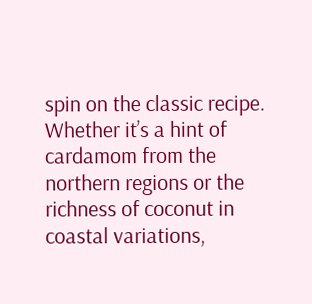spin on the classic recipe. Whether it’s a hint of cardamom from the northern regions or the richness of coconut in coastal variations,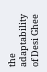the adaptability of Desi Ghee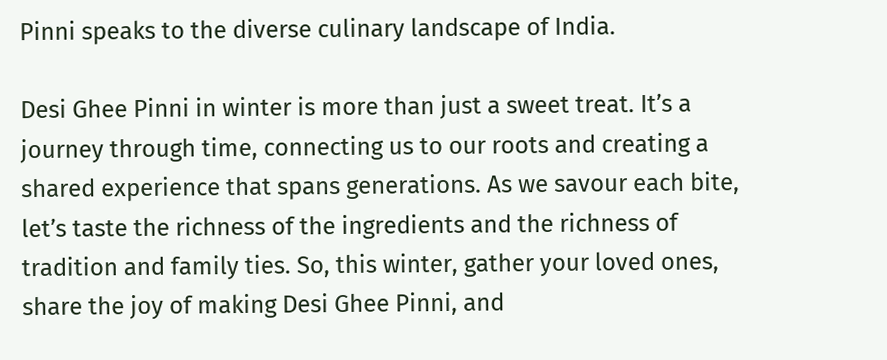Pinni speaks to the diverse culinary landscape of India.

Desi Ghee Pinni in winter is more than just a sweet treat. It’s a journey through time, connecting us to our roots and creating a shared experience that spans generations. As we savour each bite, let’s taste the richness of the ingredients and the richness of tradition and family ties. So, this winter, gather your loved ones, share the joy of making Desi Ghee Pinni, and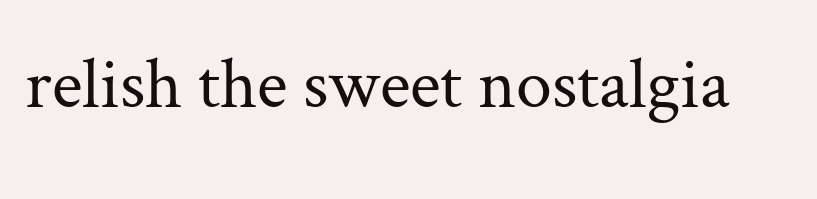relish the sweet nostalgia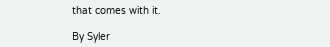that comes with it.

By Syler